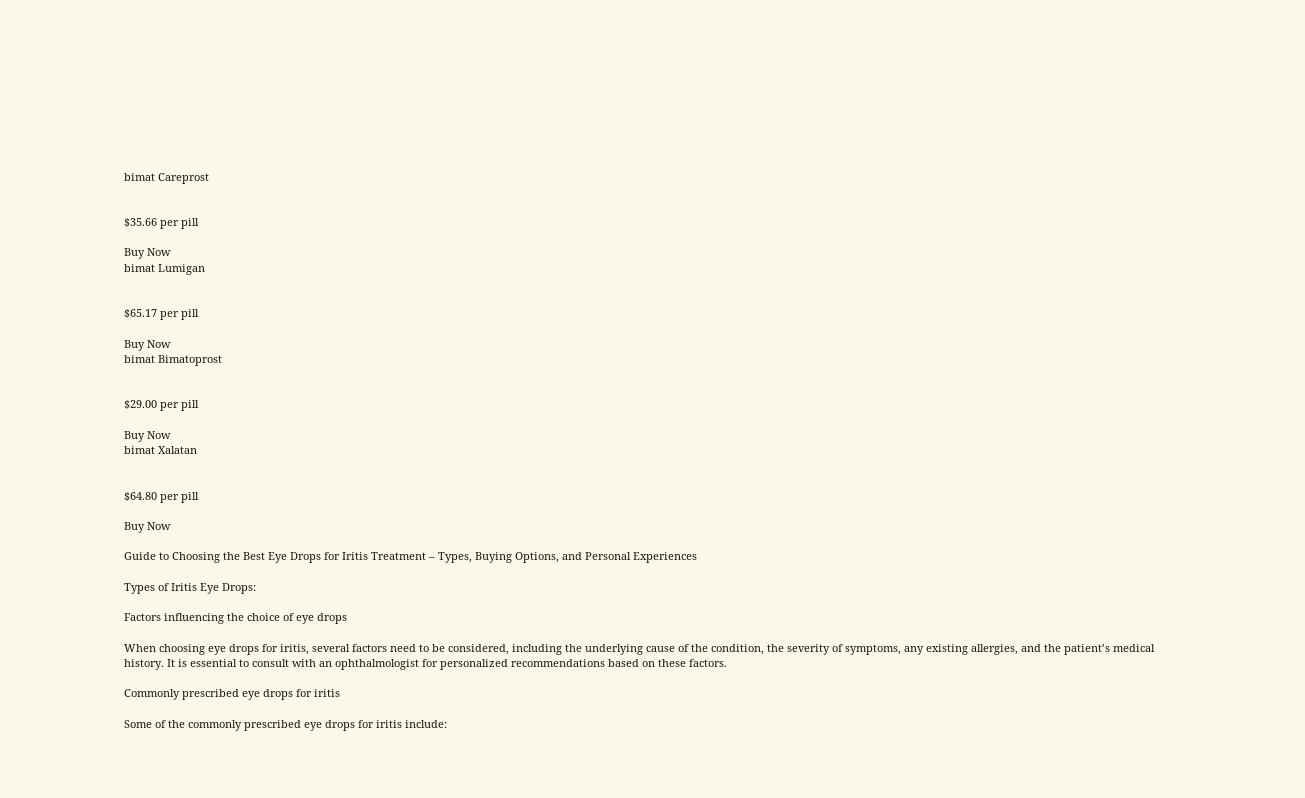bimat Careprost


$35.66 per pill

Buy Now
bimat Lumigan


$65.17 per pill

Buy Now
bimat Bimatoprost


$29.00 per pill

Buy Now
bimat Xalatan


$64.80 per pill

Buy Now

Guide to Choosing the Best Eye Drops for Iritis Treatment – Types, Buying Options, and Personal Experiences

Types of Iritis Eye Drops:

Factors influencing the choice of eye drops

When choosing eye drops for iritis, several factors need to be considered, including the underlying cause of the condition, the severity of symptoms, any existing allergies, and the patient’s medical history. It is essential to consult with an ophthalmologist for personalized recommendations based on these factors.

Commonly prescribed eye drops for iritis

Some of the commonly prescribed eye drops for iritis include: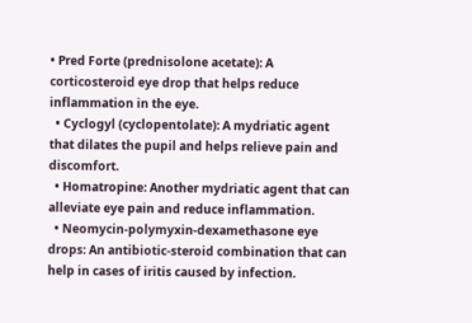• Pred Forte (prednisolone acetate): A corticosteroid eye drop that helps reduce inflammation in the eye.
  • Cyclogyl (cyclopentolate): A mydriatic agent that dilates the pupil and helps relieve pain and discomfort.
  • Homatropine: Another mydriatic agent that can alleviate eye pain and reduce inflammation.
  • Neomycin-polymyxin-dexamethasone eye drops: An antibiotic-steroid combination that can help in cases of iritis caused by infection.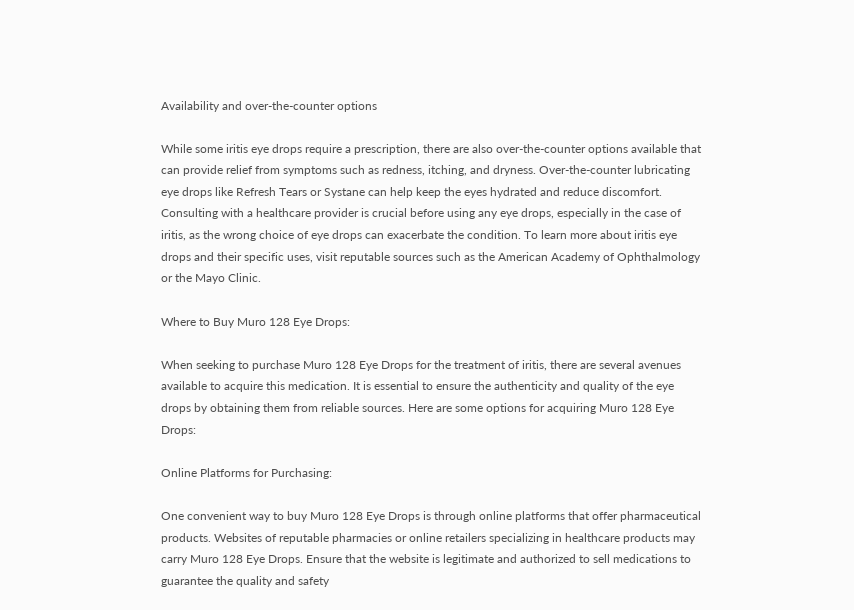Availability and over-the-counter options

While some iritis eye drops require a prescription, there are also over-the-counter options available that can provide relief from symptoms such as redness, itching, and dryness. Over-the-counter lubricating eye drops like Refresh Tears or Systane can help keep the eyes hydrated and reduce discomfort.
Consulting with a healthcare provider is crucial before using any eye drops, especially in the case of iritis, as the wrong choice of eye drops can exacerbate the condition. To learn more about iritis eye drops and their specific uses, visit reputable sources such as the American Academy of Ophthalmology or the Mayo Clinic.

Where to Buy Muro 128 Eye Drops:

When seeking to purchase Muro 128 Eye Drops for the treatment of iritis, there are several avenues available to acquire this medication. It is essential to ensure the authenticity and quality of the eye drops by obtaining them from reliable sources. Here are some options for acquiring Muro 128 Eye Drops:

Online Platforms for Purchasing:

One convenient way to buy Muro 128 Eye Drops is through online platforms that offer pharmaceutical products. Websites of reputable pharmacies or online retailers specializing in healthcare products may carry Muro 128 Eye Drops. Ensure that the website is legitimate and authorized to sell medications to guarantee the quality and safety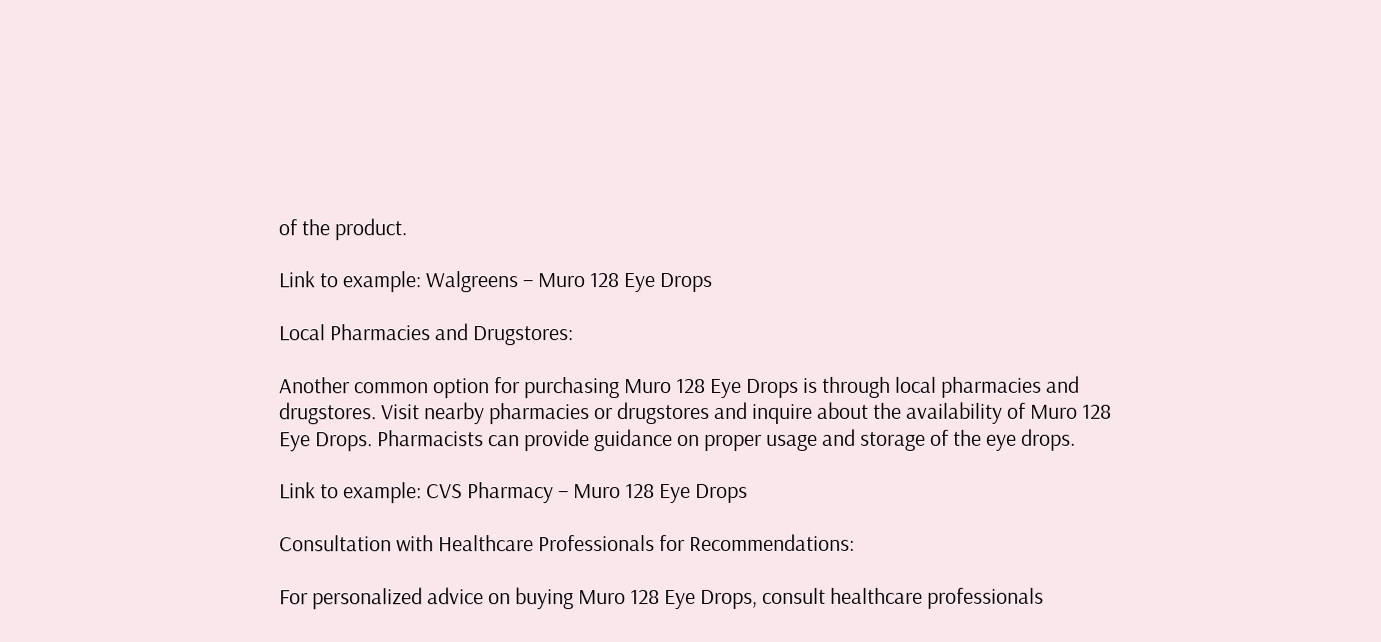of the product.

Link to example: Walgreens – Muro 128 Eye Drops

Local Pharmacies and Drugstores:

Another common option for purchasing Muro 128 Eye Drops is through local pharmacies and drugstores. Visit nearby pharmacies or drugstores and inquire about the availability of Muro 128 Eye Drops. Pharmacists can provide guidance on proper usage and storage of the eye drops.

Link to example: CVS Pharmacy – Muro 128 Eye Drops

Consultation with Healthcare Professionals for Recommendations:

For personalized advice on buying Muro 128 Eye Drops, consult healthcare professionals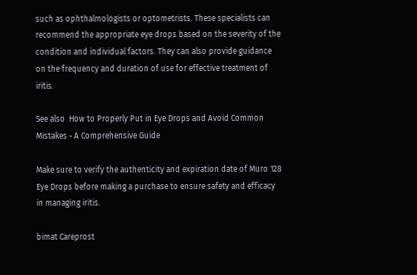such as ophthalmologists or optometrists. These specialists can recommend the appropriate eye drops based on the severity of the condition and individual factors. They can also provide guidance on the frequency and duration of use for effective treatment of iritis.

See also  How to Properly Put in Eye Drops and Avoid Common Mistakes - A Comprehensive Guide

Make sure to verify the authenticity and expiration date of Muro 128 Eye Drops before making a purchase to ensure safety and efficacy in managing iritis.

bimat Careprost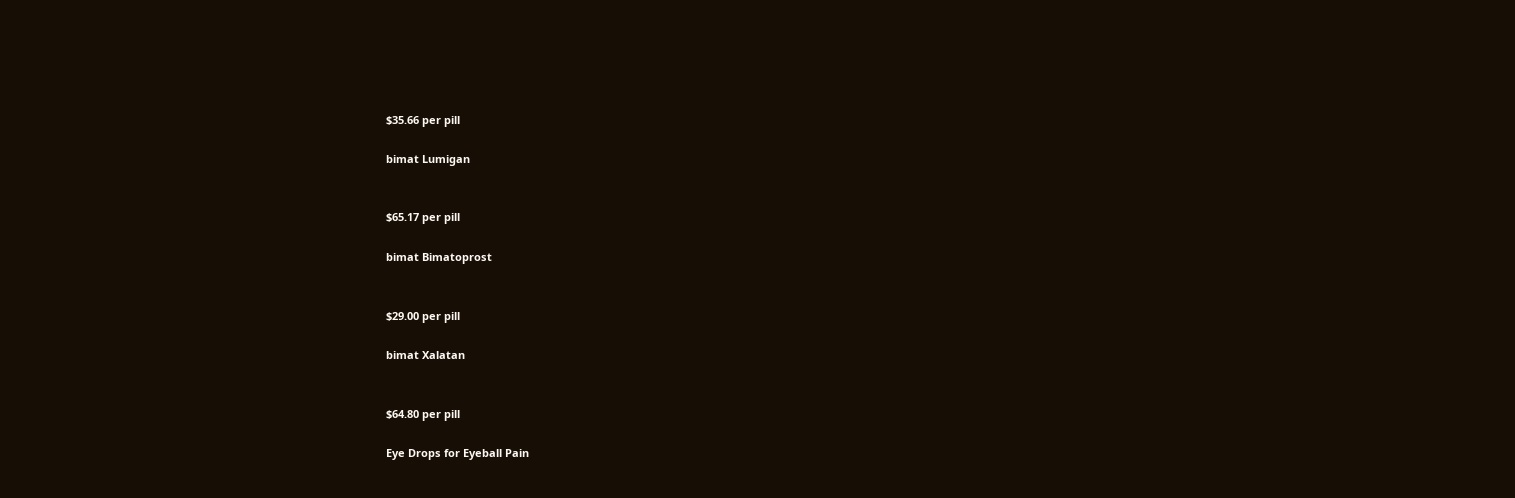$35.66 per pill

bimat Lumigan


$65.17 per pill

bimat Bimatoprost


$29.00 per pill

bimat Xalatan


$64.80 per pill

Eye Drops for Eyeball Pain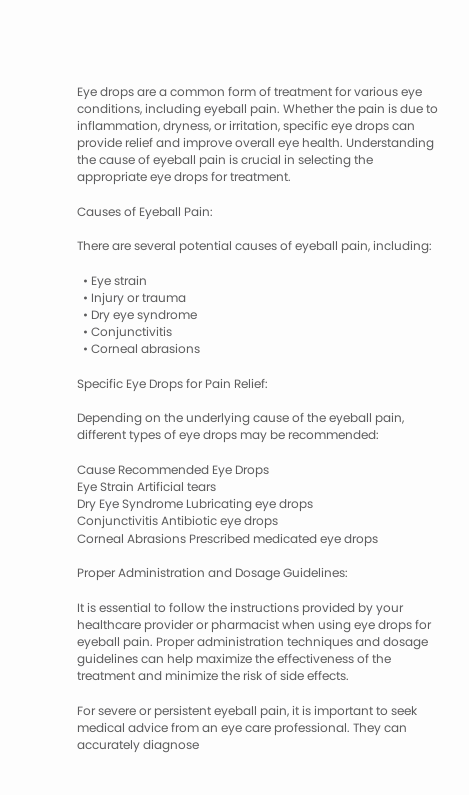Eye drops are a common form of treatment for various eye conditions, including eyeball pain. Whether the pain is due to inflammation, dryness, or irritation, specific eye drops can provide relief and improve overall eye health. Understanding the cause of eyeball pain is crucial in selecting the appropriate eye drops for treatment.

Causes of Eyeball Pain:

There are several potential causes of eyeball pain, including:

  • Eye strain
  • Injury or trauma
  • Dry eye syndrome
  • Conjunctivitis
  • Corneal abrasions

Specific Eye Drops for Pain Relief:

Depending on the underlying cause of the eyeball pain, different types of eye drops may be recommended:

Cause Recommended Eye Drops
Eye Strain Artificial tears
Dry Eye Syndrome Lubricating eye drops
Conjunctivitis Antibiotic eye drops
Corneal Abrasions Prescribed medicated eye drops

Proper Administration and Dosage Guidelines:

It is essential to follow the instructions provided by your healthcare provider or pharmacist when using eye drops for eyeball pain. Proper administration techniques and dosage guidelines can help maximize the effectiveness of the treatment and minimize the risk of side effects.

For severe or persistent eyeball pain, it is important to seek medical advice from an eye care professional. They can accurately diagnose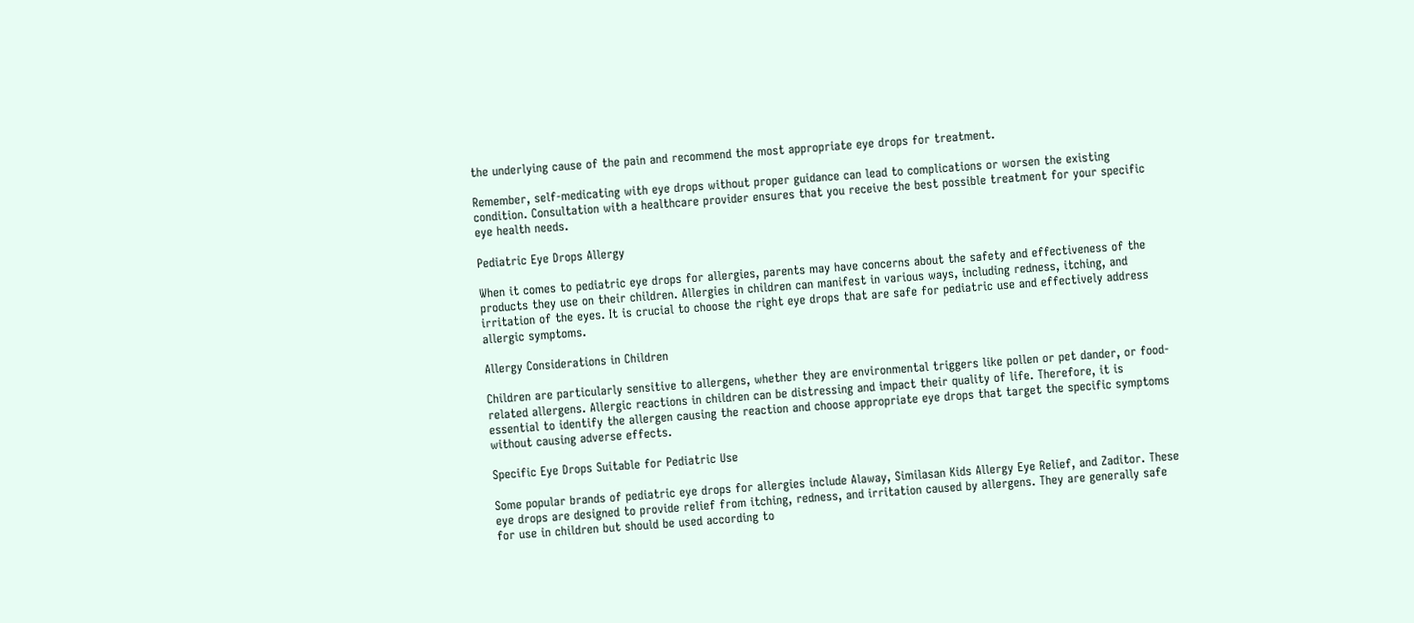the underlying cause of the pain and recommend the most appropriate eye drops for treatment.

Remember, self-medicating with eye drops without proper guidance can lead to complications or worsen the existing condition. Consultation with a healthcare provider ensures that you receive the best possible treatment for your specific eye health needs.

Pediatric Eye Drops Allergy

When it comes to pediatric eye drops for allergies, parents may have concerns about the safety and effectiveness of the products they use on their children. Allergies in children can manifest in various ways, including redness, itching, and irritation of the eyes. It is crucial to choose the right eye drops that are safe for pediatric use and effectively address allergic symptoms.

Allergy Considerations in Children

Children are particularly sensitive to allergens, whether they are environmental triggers like pollen or pet dander, or food-related allergens. Allergic reactions in children can be distressing and impact their quality of life. Therefore, it is essential to identify the allergen causing the reaction and choose appropriate eye drops that target the specific symptoms without causing adverse effects.

Specific Eye Drops Suitable for Pediatric Use

Some popular brands of pediatric eye drops for allergies include Alaway, Similasan Kids Allergy Eye Relief, and Zaditor. These eye drops are designed to provide relief from itching, redness, and irritation caused by allergens. They are generally safe for use in children but should be used according to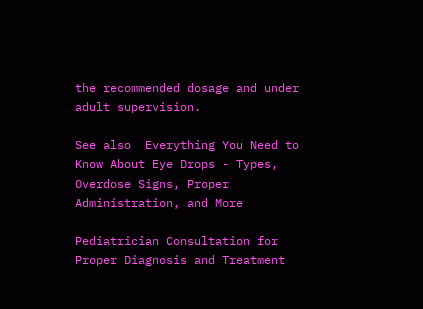the recommended dosage and under adult supervision.

See also  Everything You Need to Know About Eye Drops - Types, Overdose Signs, Proper Administration, and More

Pediatrician Consultation for Proper Diagnosis and Treatment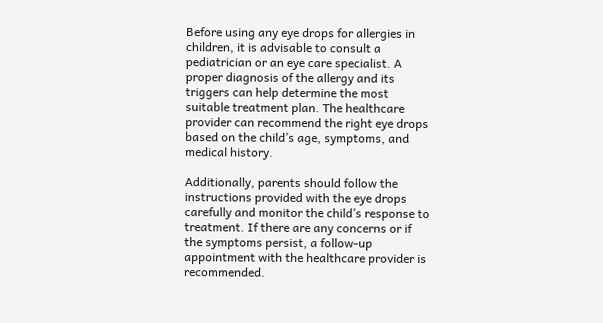Before using any eye drops for allergies in children, it is advisable to consult a pediatrician or an eye care specialist. A proper diagnosis of the allergy and its triggers can help determine the most suitable treatment plan. The healthcare provider can recommend the right eye drops based on the child’s age, symptoms, and medical history.

Additionally, parents should follow the instructions provided with the eye drops carefully and monitor the child’s response to treatment. If there are any concerns or if the symptoms persist, a follow-up appointment with the healthcare provider is recommended.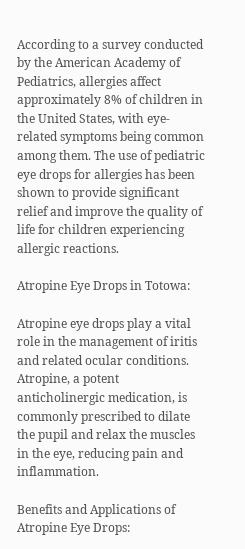According to a survey conducted by the American Academy of Pediatrics, allergies affect approximately 8% of children in the United States, with eye-related symptoms being common among them. The use of pediatric eye drops for allergies has been shown to provide significant relief and improve the quality of life for children experiencing allergic reactions.

Atropine Eye Drops in Totowa:

Atropine eye drops play a vital role in the management of iritis and related ocular conditions. Atropine, a potent anticholinergic medication, is commonly prescribed to dilate the pupil and relax the muscles in the eye, reducing pain and inflammation.

Benefits and Applications of Atropine Eye Drops: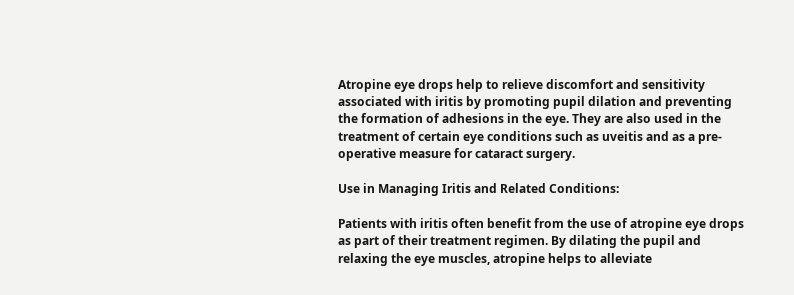Atropine eye drops help to relieve discomfort and sensitivity associated with iritis by promoting pupil dilation and preventing the formation of adhesions in the eye. They are also used in the treatment of certain eye conditions such as uveitis and as a pre-operative measure for cataract surgery.

Use in Managing Iritis and Related Conditions:

Patients with iritis often benefit from the use of atropine eye drops as part of their treatment regimen. By dilating the pupil and relaxing the eye muscles, atropine helps to alleviate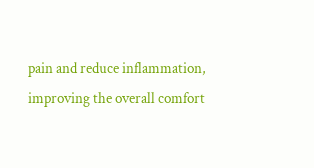pain and reduce inflammation, improving the overall comfort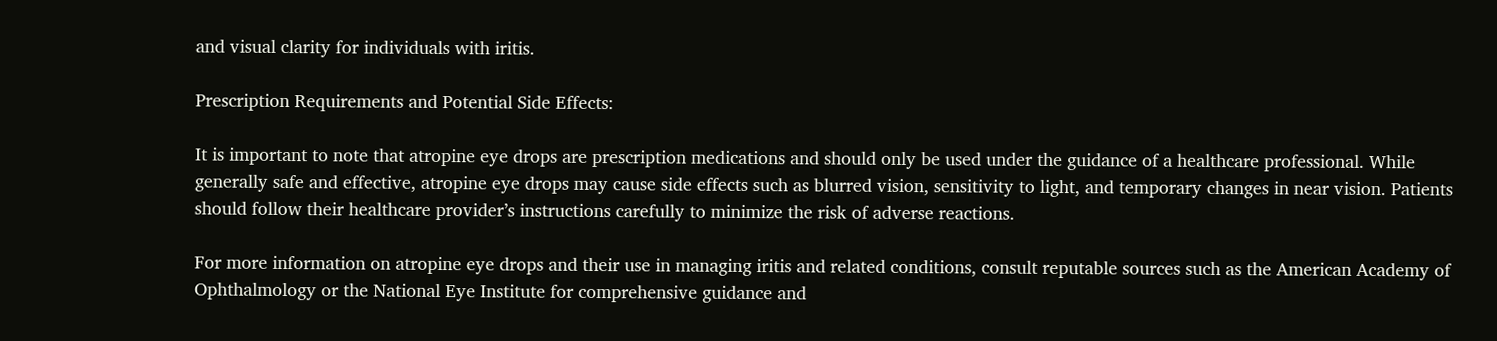and visual clarity for individuals with iritis.

Prescription Requirements and Potential Side Effects:

It is important to note that atropine eye drops are prescription medications and should only be used under the guidance of a healthcare professional. While generally safe and effective, atropine eye drops may cause side effects such as blurred vision, sensitivity to light, and temporary changes in near vision. Patients should follow their healthcare provider’s instructions carefully to minimize the risk of adverse reactions.

For more information on atropine eye drops and their use in managing iritis and related conditions, consult reputable sources such as the American Academy of Ophthalmology or the National Eye Institute for comprehensive guidance and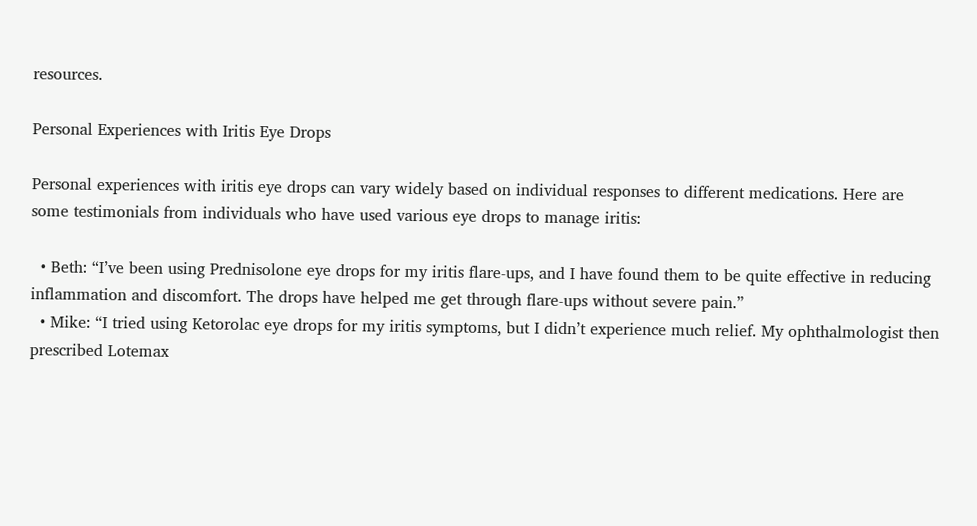resources.

Personal Experiences with Iritis Eye Drops

Personal experiences with iritis eye drops can vary widely based on individual responses to different medications. Here are some testimonials from individuals who have used various eye drops to manage iritis:

  • Beth: “I’ve been using Prednisolone eye drops for my iritis flare-ups, and I have found them to be quite effective in reducing inflammation and discomfort. The drops have helped me get through flare-ups without severe pain.”
  • Mike: “I tried using Ketorolac eye drops for my iritis symptoms, but I didn’t experience much relief. My ophthalmologist then prescribed Lotemax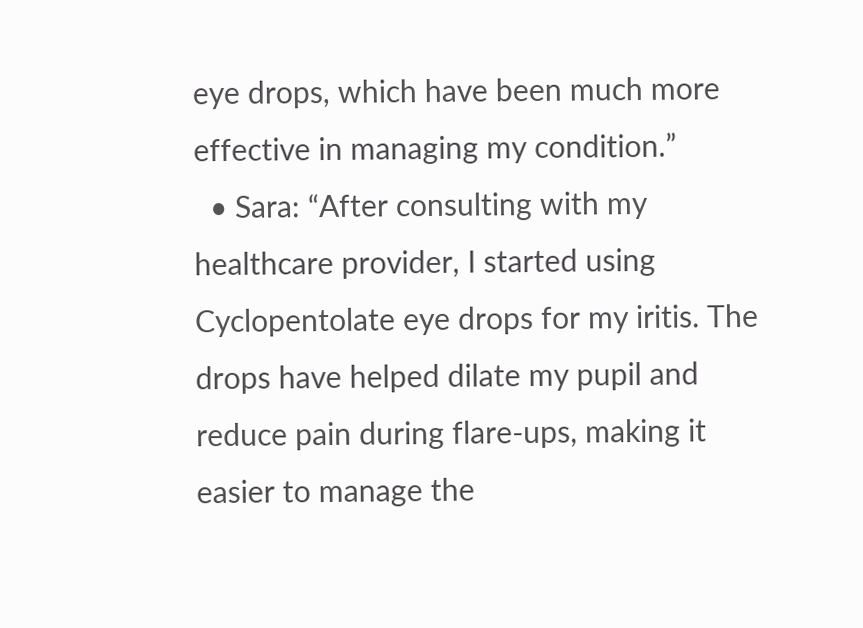eye drops, which have been much more effective in managing my condition.”
  • Sara: “After consulting with my healthcare provider, I started using Cyclopentolate eye drops for my iritis. The drops have helped dilate my pupil and reduce pain during flare-ups, making it easier to manage the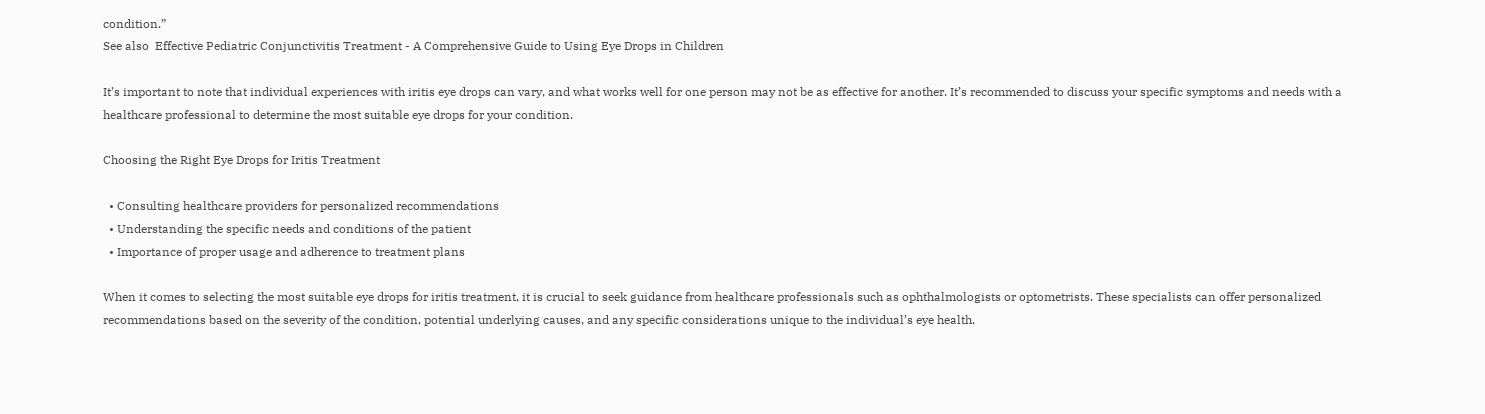condition.”
See also  Effective Pediatric Conjunctivitis Treatment - A Comprehensive Guide to Using Eye Drops in Children

It’s important to note that individual experiences with iritis eye drops can vary, and what works well for one person may not be as effective for another. It’s recommended to discuss your specific symptoms and needs with a healthcare professional to determine the most suitable eye drops for your condition.

Choosing the Right Eye Drops for Iritis Treatment

  • Consulting healthcare providers for personalized recommendations
  • Understanding the specific needs and conditions of the patient
  • Importance of proper usage and adherence to treatment plans

When it comes to selecting the most suitable eye drops for iritis treatment, it is crucial to seek guidance from healthcare professionals such as ophthalmologists or optometrists. These specialists can offer personalized recommendations based on the severity of the condition, potential underlying causes, and any specific considerations unique to the individual’s eye health.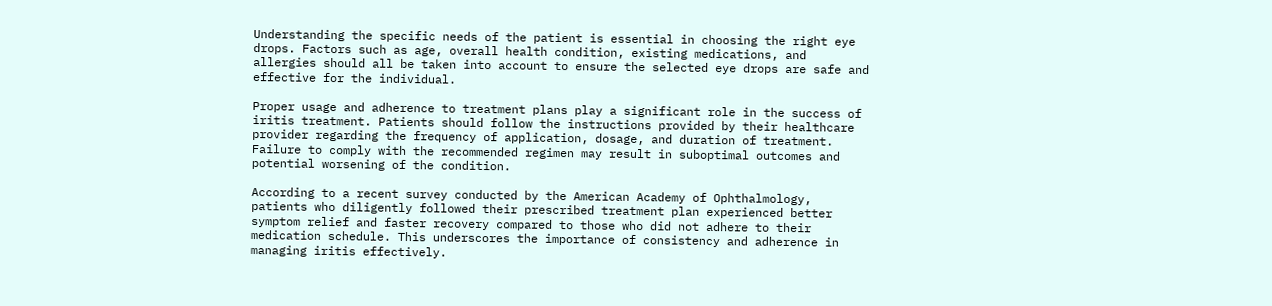Understanding the specific needs of the patient is essential in choosing the right eye drops. Factors such as age, overall health condition, existing medications, and allergies should all be taken into account to ensure the selected eye drops are safe and effective for the individual.

Proper usage and adherence to treatment plans play a significant role in the success of iritis treatment. Patients should follow the instructions provided by their healthcare provider regarding the frequency of application, dosage, and duration of treatment. Failure to comply with the recommended regimen may result in suboptimal outcomes and potential worsening of the condition.

According to a recent survey conducted by the American Academy of Ophthalmology, patients who diligently followed their prescribed treatment plan experienced better symptom relief and faster recovery compared to those who did not adhere to their medication schedule. This underscores the importance of consistency and adherence in managing iritis effectively.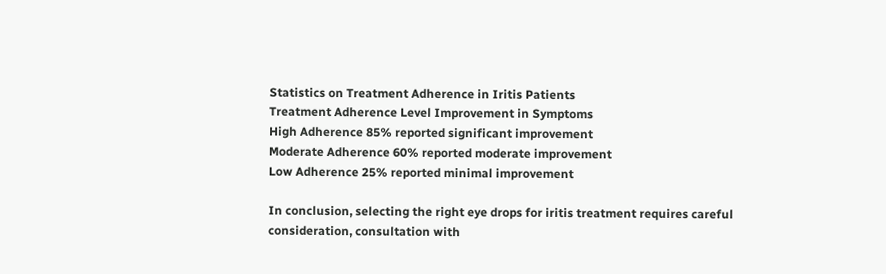Statistics on Treatment Adherence in Iritis Patients
Treatment Adherence Level Improvement in Symptoms
High Adherence 85% reported significant improvement
Moderate Adherence 60% reported moderate improvement
Low Adherence 25% reported minimal improvement

In conclusion, selecting the right eye drops for iritis treatment requires careful consideration, consultation with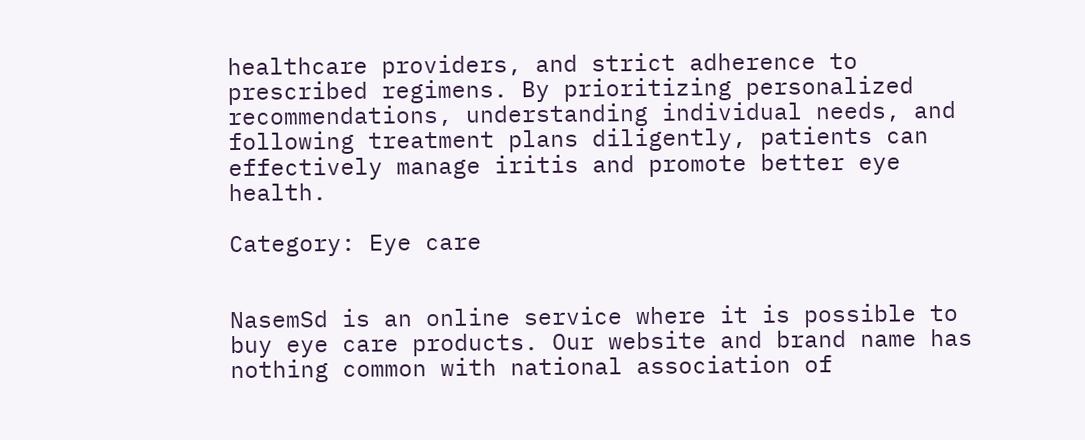healthcare providers, and strict adherence to prescribed regimens. By prioritizing personalized recommendations, understanding individual needs, and following treatment plans diligently, patients can effectively manage iritis and promote better eye health.

Category: Eye care


NasemSd is an online service where it is possible to buy eye care products. Our website and brand name has nothing common with national association of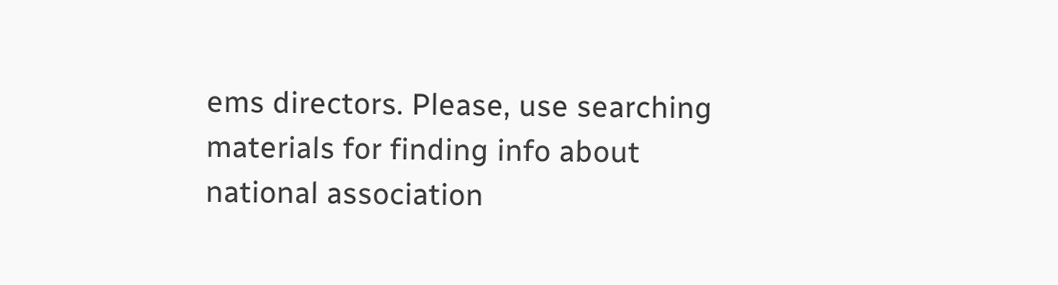ems directors. Please, use searching materials for finding info about national association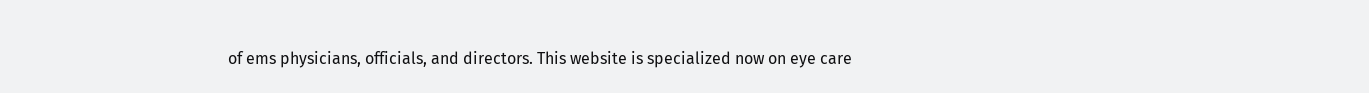of ems physicians, officials, and directors. This website is specialized now on eye care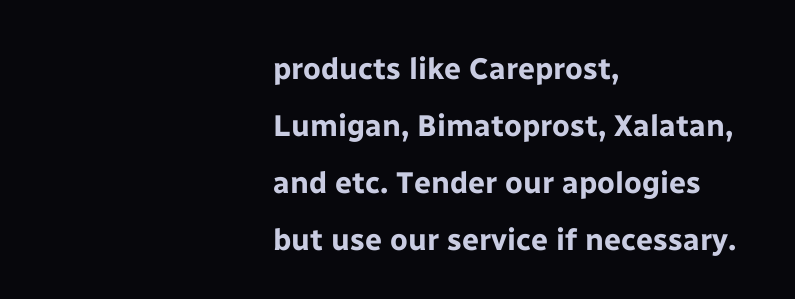products like Careprost, Lumigan, Bimatoprost, Xalatan, and etc. Tender our apologies but use our service if necessary.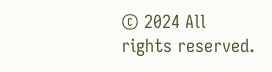© 2024 All rights reserved.